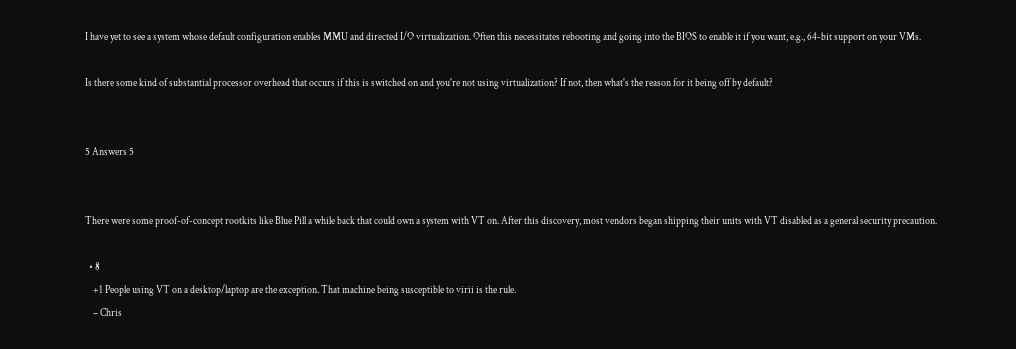I have yet to see a system whose default configuration enables MMU and directed I/O virtualization. Often this necessitates rebooting and going into the BIOS to enable it if you want, e.g., 64-bit support on your VMs.

Is there some kind of substantial processor overhead that occurs if this is switched on and you're not using virtualization? If not, then what's the reason for it being off by default?


5 Answers 5


There were some proof-of-concept rootkits like Blue Pill a while back that could own a system with VT on. After this discovery, most vendors began shipping their units with VT disabled as a general security precaution.

  • 8
    +1 People using VT on a desktop/laptop are the exception. That machine being susceptible to virii is the rule.
    – Chris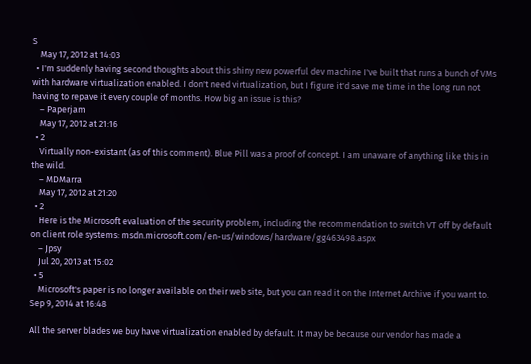S
    May 17, 2012 at 14:03
  • I'm suddenly having second thoughts about this shiny new powerful dev machine I've built that runs a bunch of VMs with hardware virtualization enabled. I don't need virtualization, but I figure it'd save me time in the long run not having to repave it every couple of months. How big an issue is this?
    – Paperjam
    May 17, 2012 at 21:16
  • 2
    Virtually non-existant (as of this comment). Blue Pill was a proof of concept. I am unaware of anything like this in the wild.
    – MDMarra
    May 17, 2012 at 21:20
  • 2
    Here is the Microsoft evaluation of the security problem, including the recommendation to switch VT off by default on client role systems: msdn.microsoft.com/en-us/windows/hardware/gg463498.aspx
    – Jpsy
    Jul 20, 2013 at 15:02
  • 5
    Microsoft's paper is no longer available on their web site, but you can read it on the Internet Archive if you want to. Sep 9, 2014 at 16:48

All the server blades we buy have virtualization enabled by default. It may be because our vendor has made a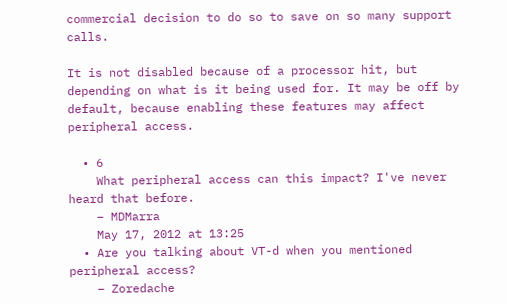commercial decision to do so to save on so many support calls.

It is not disabled because of a processor hit, but depending on what is it being used for. It may be off by default, because enabling these features may affect peripheral access.

  • 6
    What peripheral access can this impact? I've never heard that before.
    – MDMarra
    May 17, 2012 at 13:25
  • Are you talking about VT-d when you mentioned peripheral access?
    – Zoredache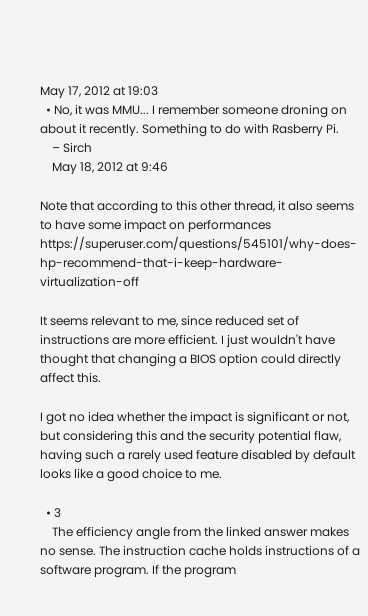May 17, 2012 at 19:03
  • No, it was MMU... I remember someone droning on about it recently. Something to do with Rasberry Pi.
    – Sirch
    May 18, 2012 at 9:46

Note that according to this other thread, it also seems to have some impact on performances https://superuser.com/questions/545101/why-does-hp-recommend-that-i-keep-hardware-virtualization-off

It seems relevant to me, since reduced set of instructions are more efficient. I just wouldn't have thought that changing a BIOS option could directly affect this.

I got no idea whether the impact is significant or not, but considering this and the security potential flaw, having such a rarely used feature disabled by default looks like a good choice to me.

  • 3
    The efficiency angle from the linked answer makes no sense. The instruction cache holds instructions of a software program. If the program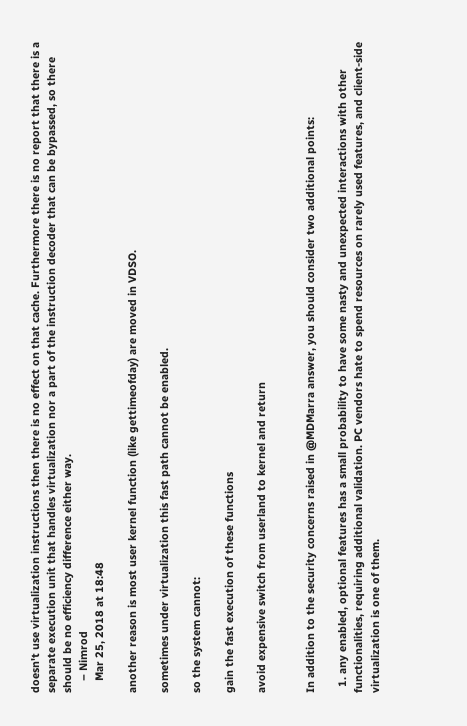doesn't use virtualization instructions then there is no effect on that cache. Furthermore there is no report that there is a separate execution unit that handles virtualization nor a part of the instruction decoder that can be bypassed, so there should be no efficiency difference either way.
    – Nimrod
    Mar 25, 2018 at 18:48

another reason is most user kernel function (like gettimeofday) are moved in VDSO.

sometimes under virtualization this fast path cannot be enabled.

so the system cannot:

gain the fast execution of these functions

avoid expensive switch from userland to kernel and return


In addition to the security concerns raised in @MDMarra answer, you should consider two additional points:

  1. any enabled, optional features has a small probability to have some nasty and unexpected interactions with other functionalities, requiring additional validation. PC vendors hate to spend resources on rarely used features, and client-side virtualization is one of them.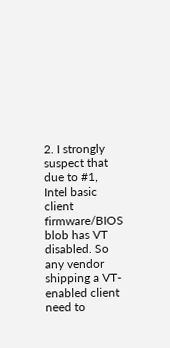2. I strongly suspect that due to #1, Intel basic client firmware/BIOS blob has VT disabled. So any vendor shipping a VT-enabled client need to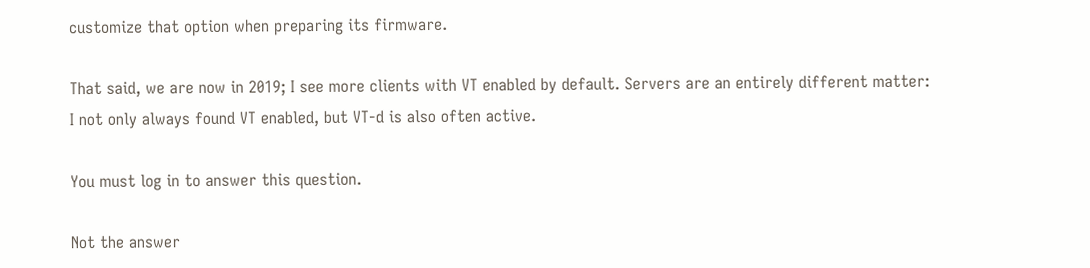customize that option when preparing its firmware.

That said, we are now in 2019; I see more clients with VT enabled by default. Servers are an entirely different matter: I not only always found VT enabled, but VT-d is also often active.

You must log in to answer this question.

Not the answer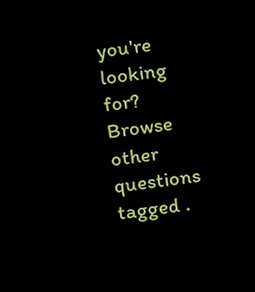you're looking for? Browse other questions tagged .